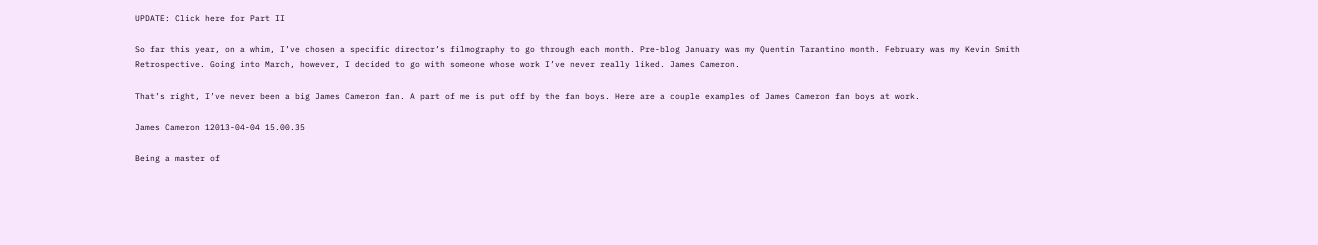UPDATE: Click here for Part II

So far this year, on a whim, I’ve chosen a specific director’s filmography to go through each month. Pre-blog January was my Quentin Tarantino month. February was my Kevin Smith Retrospective. Going into March, however, I decided to go with someone whose work I’ve never really liked. James Cameron.

That’s right, I’ve never been a big James Cameron fan. A part of me is put off by the fan boys. Here are a couple examples of James Cameron fan boys at work.

James Cameron 12013-04-04 15.00.35

Being a master of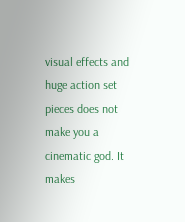visual effects and huge action set pieces does not make you a cinematic god. It makes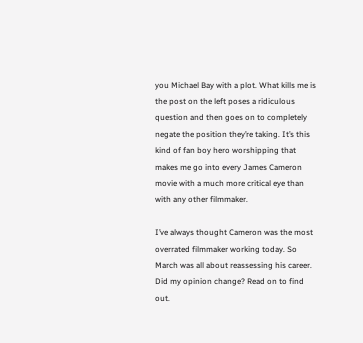you Michael Bay with a plot. What kills me is the post on the left poses a ridiculous question and then goes on to completely negate the position they’re taking. It’s this kind of fan boy hero worshipping that makes me go into every James Cameron movie with a much more critical eye than with any other filmmaker.

I’ve always thought Cameron was the most overrated filmmaker working today. So March was all about reassessing his career. Did my opinion change? Read on to find out.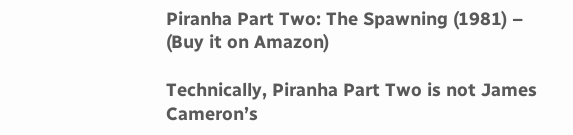Piranha Part Two: The Spawning (1981) – (Buy it on Amazon)

Technically, Piranha Part Two is not James Cameron’s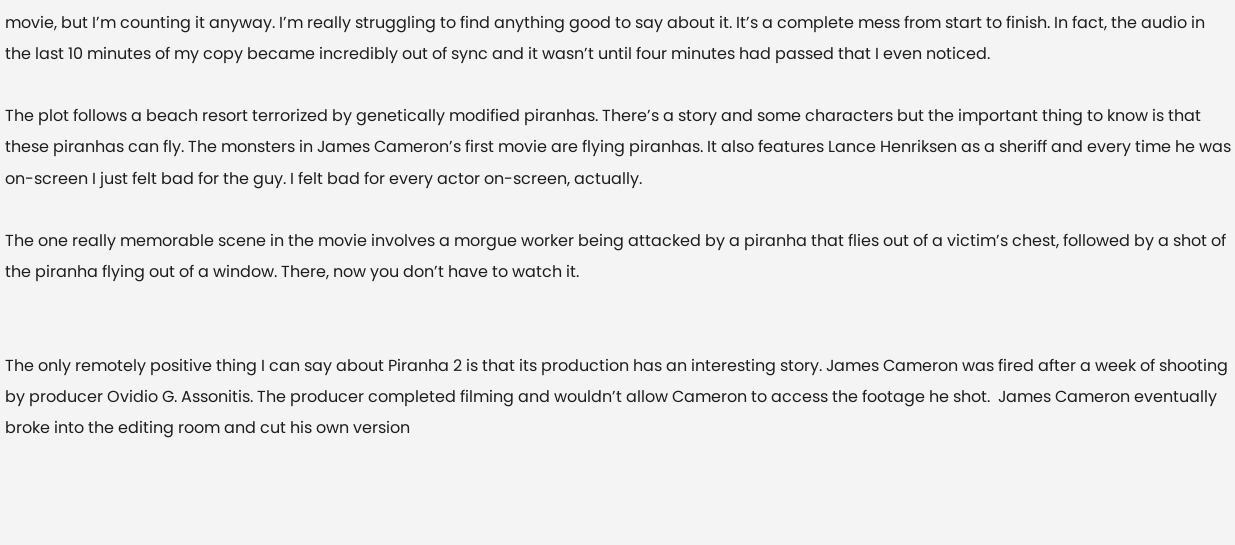movie, but I’m counting it anyway. I’m really struggling to find anything good to say about it. It’s a complete mess from start to finish. In fact, the audio in the last 10 minutes of my copy became incredibly out of sync and it wasn’t until four minutes had passed that I even noticed.

The plot follows a beach resort terrorized by genetically modified piranhas. There’s a story and some characters but the important thing to know is that these piranhas can fly. The monsters in James Cameron’s first movie are flying piranhas. It also features Lance Henriksen as a sheriff and every time he was on-screen I just felt bad for the guy. I felt bad for every actor on-screen, actually.

The one really memorable scene in the movie involves a morgue worker being attacked by a piranha that flies out of a victim’s chest, followed by a shot of the piranha flying out of a window. There, now you don’t have to watch it.


The only remotely positive thing I can say about Piranha 2 is that its production has an interesting story. James Cameron was fired after a week of shooting by producer Ovidio G. Assonitis. The producer completed filming and wouldn’t allow Cameron to access the footage he shot.  James Cameron eventually broke into the editing room and cut his own version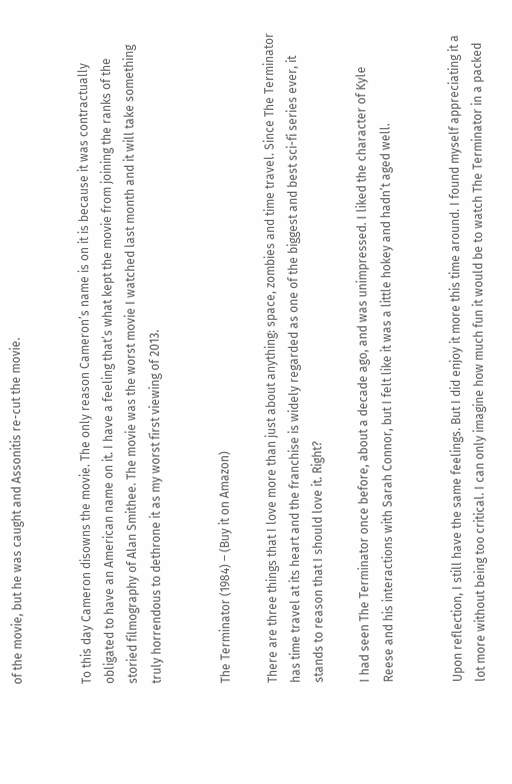of the movie, but he was caught and Assonitis re-cut the movie.


To this day Cameron disowns the movie. The only reason Cameron’s name is on it is because it was contractually obligated to have an American name on it. I have a feeling that’s what kept the movie from joining the ranks of the storied filmography of Alan Smithee. The movie was the worst movie I watched last month and it will take something truly horrendous to dethrone it as my worst first viewing of 2013.


The Terminator (1984) – (Buy it on Amazon)

There are three things that I love more than just about anything: space, zombies and time travel. Since The Terminator has time travel at its heart and the franchise is widely regarded as one of the biggest and best sci-fi series ever, it stands to reason that I should love it. Right?

I had seen The Terminator once before, about a decade ago, and was unimpressed. I liked the character of Kyle Reese and his interactions with Sarah Connor, but I felt like it was a little hokey and hadn’t aged well.


Upon reflection, I still have the same feelings. But I did enjoy it more this time around. I found myself appreciating it a lot more without being too critical. I can only imagine how much fun it would be to watch The Terminator in a packed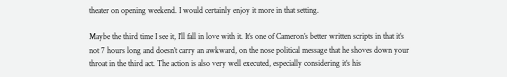theater on opening weekend. I would certainly enjoy it more in that setting.

Maybe the third time I see it, I’ll fall in love with it. It’s one of Cameron’s better written scripts in that it’s not 7 hours long and doesn’t carry an awkward, on the nose political message that he shoves down your throat in the third act. The action is also very well executed, especially considering it’s his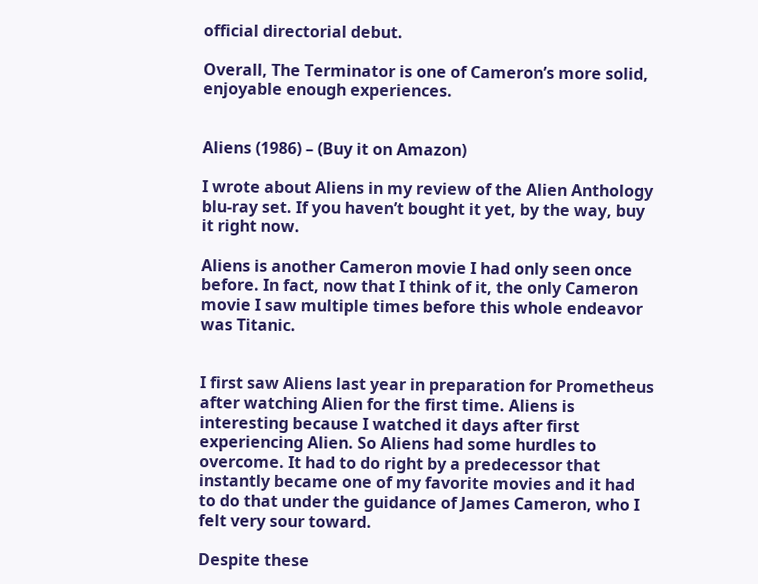official directorial debut.

Overall, The Terminator is one of Cameron’s more solid, enjoyable enough experiences.


Aliens (1986) – (Buy it on Amazon)

I wrote about Aliens in my review of the Alien Anthology blu-ray set. If you haven’t bought it yet, by the way, buy it right now.

Aliens is another Cameron movie I had only seen once before. In fact, now that I think of it, the only Cameron movie I saw multiple times before this whole endeavor was Titanic.


I first saw Aliens last year in preparation for Prometheus after watching Alien for the first time. Aliens is interesting because I watched it days after first experiencing Alien. So Aliens had some hurdles to overcome. It had to do right by a predecessor that instantly became one of my favorite movies and it had to do that under the guidance of James Cameron, who I felt very sour toward.

Despite these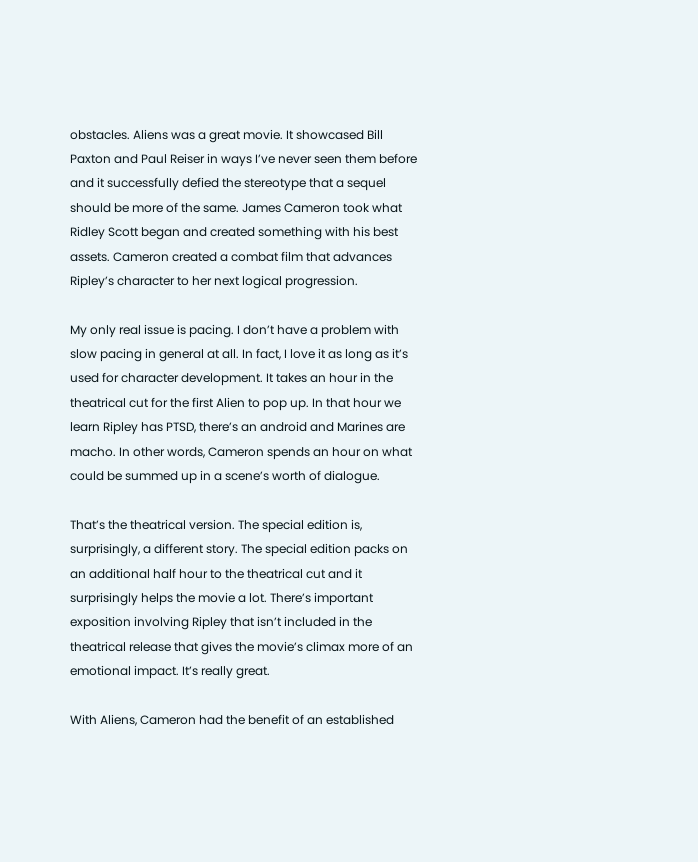obstacles. Aliens was a great movie. It showcased Bill Paxton and Paul Reiser in ways I’ve never seen them before and it successfully defied the stereotype that a sequel should be more of the same. James Cameron took what Ridley Scott began and created something with his best assets. Cameron created a combat film that advances Ripley’s character to her next logical progression.

My only real issue is pacing. I don’t have a problem with slow pacing in general at all. In fact, I love it as long as it’s used for character development. It takes an hour in the theatrical cut for the first Alien to pop up. In that hour we learn Ripley has PTSD, there’s an android and Marines are macho. In other words, Cameron spends an hour on what could be summed up in a scene’s worth of dialogue.

That’s the theatrical version. The special edition is, surprisingly, a different story. The special edition packs on an additional half hour to the theatrical cut and it surprisingly helps the movie a lot. There’s important exposition involving Ripley that isn’t included in the theatrical release that gives the movie’s climax more of an emotional impact. It’s really great.

With Aliens, Cameron had the benefit of an established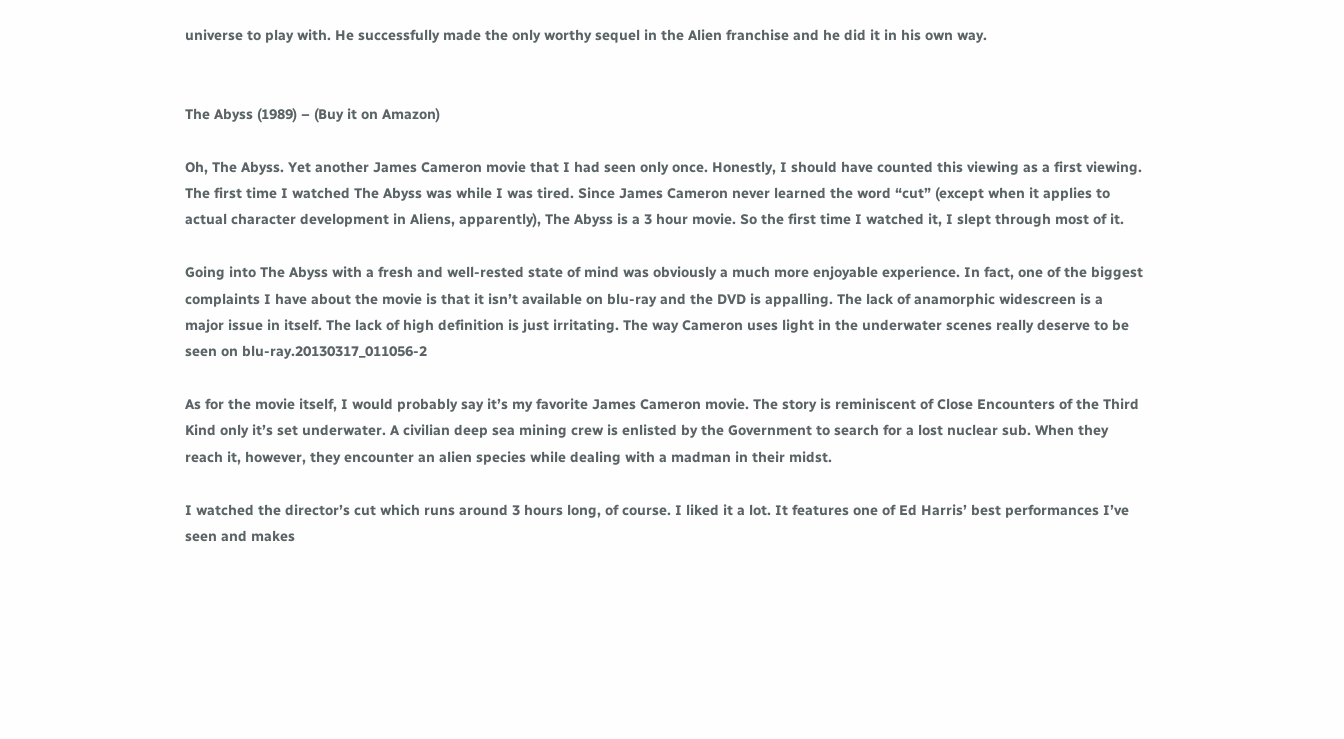universe to play with. He successfully made the only worthy sequel in the Alien franchise and he did it in his own way.


The Abyss (1989) – (Buy it on Amazon)

Oh, The Abyss. Yet another James Cameron movie that I had seen only once. Honestly, I should have counted this viewing as a first viewing. The first time I watched The Abyss was while I was tired. Since James Cameron never learned the word “cut” (except when it applies to actual character development in Aliens, apparently), The Abyss is a 3 hour movie. So the first time I watched it, I slept through most of it.

Going into The Abyss with a fresh and well-rested state of mind was obviously a much more enjoyable experience. In fact, one of the biggest complaints I have about the movie is that it isn’t available on blu-ray and the DVD is appalling. The lack of anamorphic widescreen is a major issue in itself. The lack of high definition is just irritating. The way Cameron uses light in the underwater scenes really deserve to be seen on blu-ray.20130317_011056-2

As for the movie itself, I would probably say it’s my favorite James Cameron movie. The story is reminiscent of Close Encounters of the Third Kind only it’s set underwater. A civilian deep sea mining crew is enlisted by the Government to search for a lost nuclear sub. When they reach it, however, they encounter an alien species while dealing with a madman in their midst.

I watched the director’s cut which runs around 3 hours long, of course. I liked it a lot. It features one of Ed Harris’ best performances I’ve seen and makes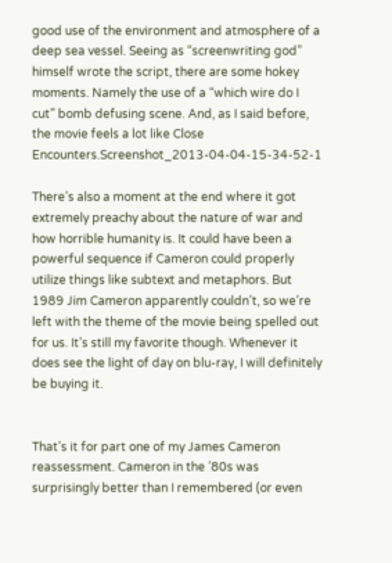good use of the environment and atmosphere of a deep sea vessel. Seeing as “screenwriting god” himself wrote the script, there are some hokey moments. Namely the use of a “which wire do I cut” bomb defusing scene. And, as I said before, the movie feels a lot like Close Encounters.Screenshot_2013-04-04-15-34-52-1

There’s also a moment at the end where it got extremely preachy about the nature of war and how horrible humanity is. It could have been a powerful sequence if Cameron could properly utilize things like subtext and metaphors. But 1989 Jim Cameron apparently couldn’t, so we’re left with the theme of the movie being spelled out for us. It’s still my favorite though. Whenever it does see the light of day on blu-ray, I will definitely be buying it.


That’s it for part one of my James Cameron reassessment. Cameron in the ’80s was surprisingly better than I remembered (or even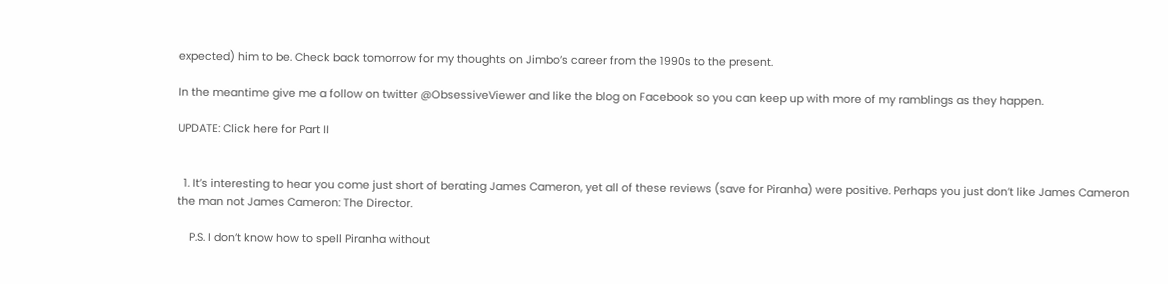expected) him to be. Check back tomorrow for my thoughts on Jimbo’s career from the 1990s to the present.

In the meantime give me a follow on twitter @ObsessiveViewer and like the blog on Facebook so you can keep up with more of my ramblings as they happen.

UPDATE: Click here for Part II


  1. It’s interesting to hear you come just short of berating James Cameron, yet all of these reviews (save for Piranha) were positive. Perhaps you just don’t like James Cameron the man not James Cameron: The Director.

    P.S. I don’t know how to spell Piranha without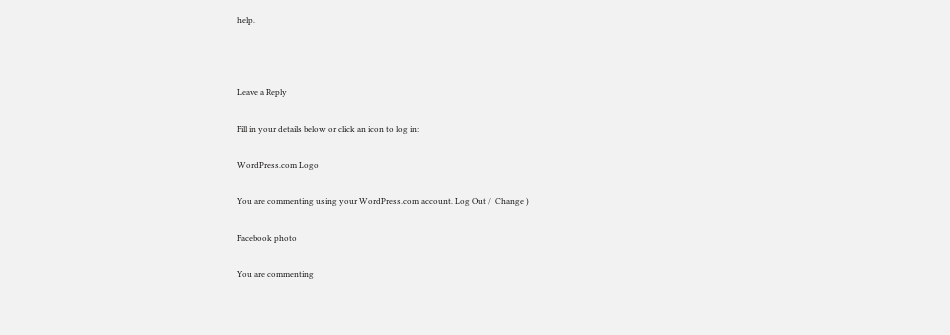help.



Leave a Reply

Fill in your details below or click an icon to log in:

WordPress.com Logo

You are commenting using your WordPress.com account. Log Out /  Change )

Facebook photo

You are commenting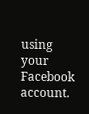using your Facebook account.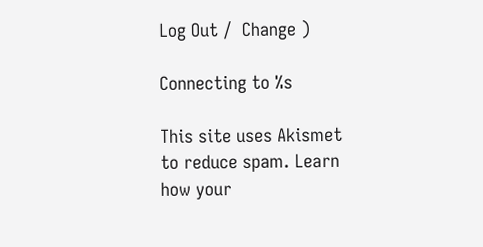Log Out /  Change )

Connecting to %s

This site uses Akismet to reduce spam. Learn how your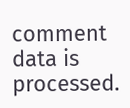comment data is processed.